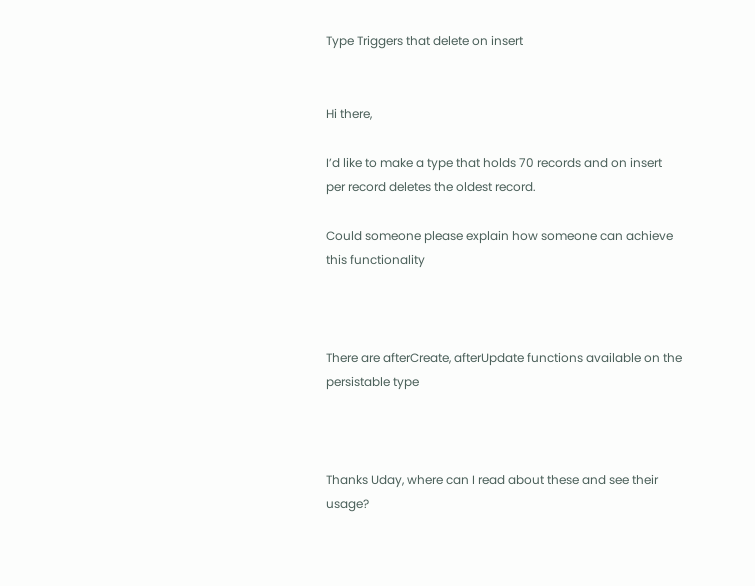Type Triggers that delete on insert


Hi there,

I’d like to make a type that holds 70 records and on insert per record deletes the oldest record.

Could someone please explain how someone can achieve this functionality



There are afterCreate, afterUpdate functions available on the persistable type



Thanks Uday, where can I read about these and see their usage?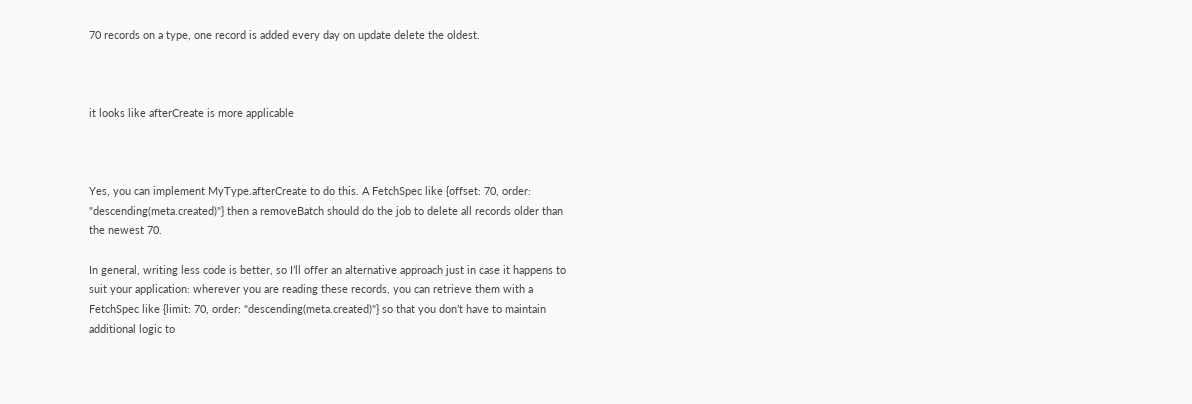70 records on a type, one record is added every day on update delete the oldest.



it looks like afterCreate is more applicable



Yes, you can implement MyType.afterCreate to do this. A FetchSpec like {offset: 70, order: "descending(meta.created)"} then a removeBatch should do the job to delete all records older than the newest 70.

In general, writing less code is better, so I’ll offer an alternative approach just in case it happens to suit your application: wherever you are reading these records, you can retrieve them with a FetchSpec like {limit: 70, order: "descending(meta.created)"} so that you don’t have to maintain additional logic to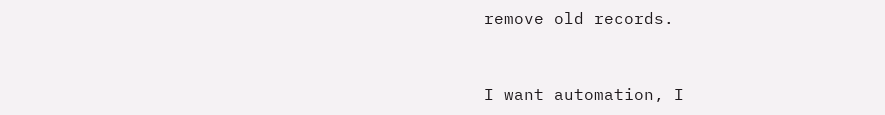remove old records.



I want automation, I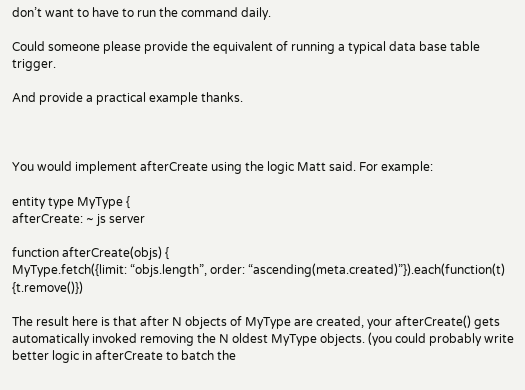don’t want to have to run the command daily.

Could someone please provide the equivalent of running a typical data base table trigger.

And provide a practical example thanks.



You would implement afterCreate using the logic Matt said. For example:

entity type MyType {
afterCreate: ~ js server

function afterCreate(objs) {
MyType.fetch({limit: “objs.length”, order: “ascending(meta.created)”}).each(function(t) {t.remove()})

The result here is that after N objects of MyType are created, your afterCreate() gets automatically invoked removing the N oldest MyType objects. (you could probably write better logic in afterCreate to batch the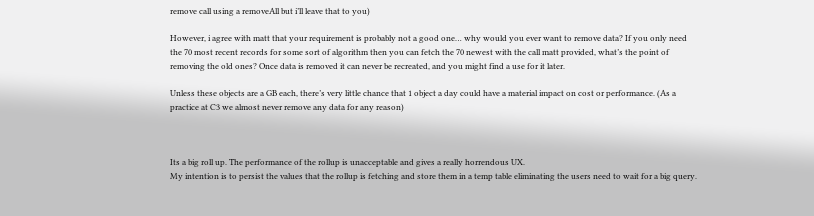remove call using a removeAll but i’ll leave that to you)

However, i agree with matt that your requirement is probably not a good one… why would you ever want to remove data? If you only need the 70 most recent records for some sort of algorithm then you can fetch the 70 newest with the call matt provided, what’s the point of removing the old ones? Once data is removed it can never be recreated, and you might find a use for it later.

Unless these objects are a GB each, there’s very little chance that 1 object a day could have a material impact on cost or performance. (As a practice at C3 we almost never remove any data for any reason)



Its a big roll up. The performance of the rollup is unacceptable and gives a really horrendous UX.
My intention is to persist the values that the rollup is fetching and store them in a temp table eliminating the users need to wait for a big query.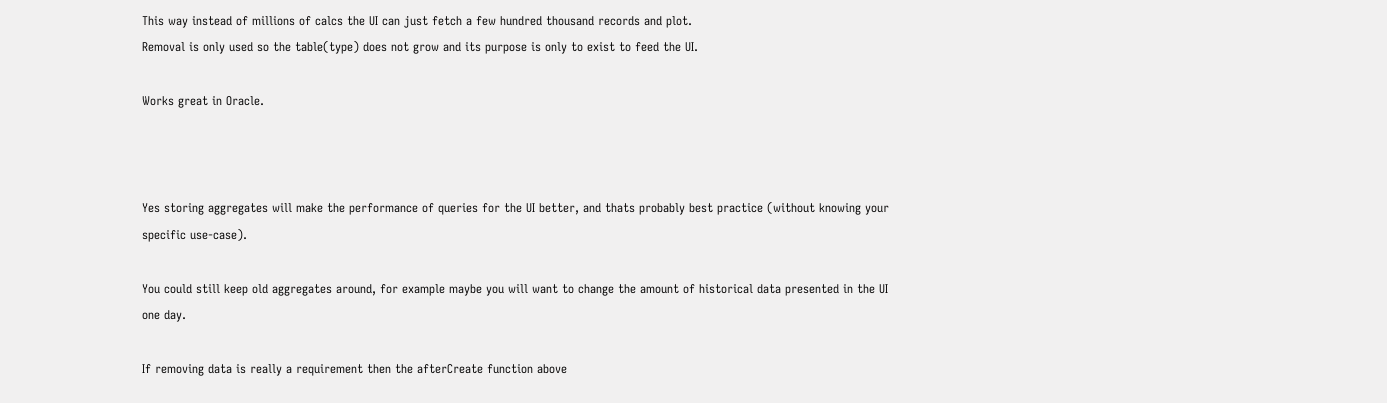This way instead of millions of calcs the UI can just fetch a few hundred thousand records and plot.
Removal is only used so the table(type) does not grow and its purpose is only to exist to feed the UI.

Works great in Oracle.



Yes storing aggregates will make the performance of queries for the UI better, and thats probably best practice (without knowing your specific use-case).

You could still keep old aggregates around, for example maybe you will want to change the amount of historical data presented in the UI one day.

If removing data is really a requirement then the afterCreate function above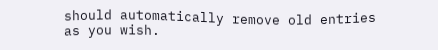should automatically remove old entries as you wish.